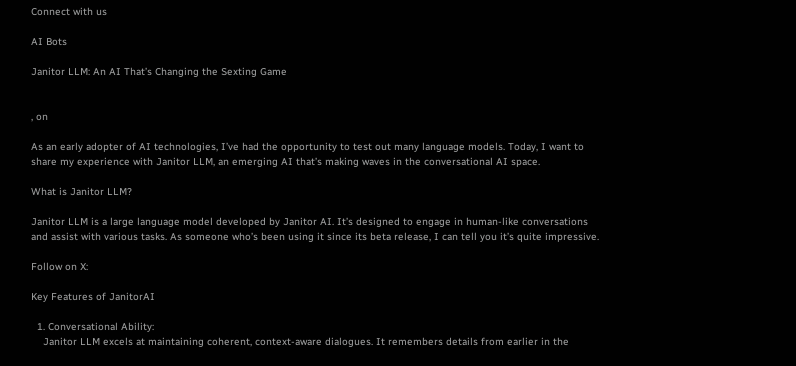Connect with us

AI Bots

Janitor LLM: An AI That’s Changing the Sexting Game


, on

As an early adopter of AI technologies, I’ve had the opportunity to test out many language models. Today, I want to share my experience with Janitor LLM, an emerging AI that’s making waves in the conversational AI space.

What is Janitor LLM?

Janitor LLM is a large language model developed by Janitor AI. It’s designed to engage in human-like conversations and assist with various tasks. As someone who’s been using it since its beta release, I can tell you it’s quite impressive.

Follow on X:

Key Features of JanitorAI

  1. Conversational Ability:
    Janitor LLM excels at maintaining coherent, context-aware dialogues. It remembers details from earlier in the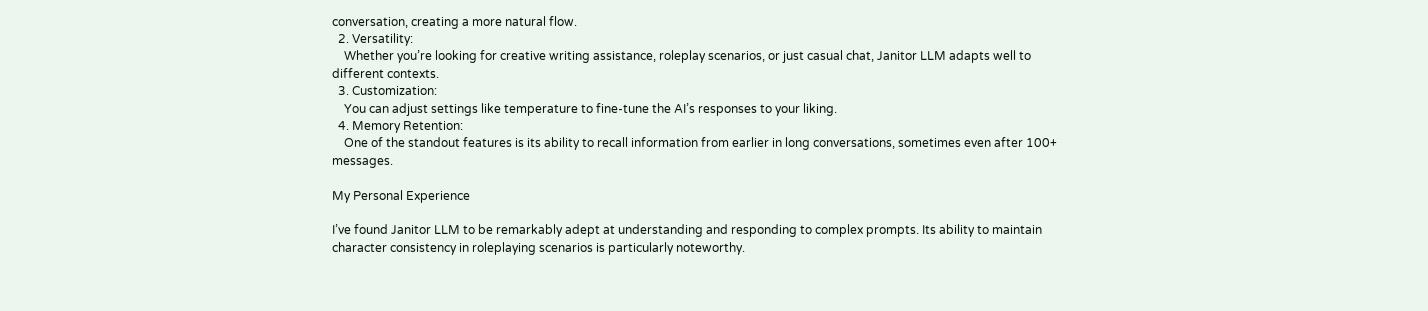conversation, creating a more natural flow.
  2. Versatility:
    Whether you’re looking for creative writing assistance, roleplay scenarios, or just casual chat, Janitor LLM adapts well to different contexts.
  3. Customization:
    You can adjust settings like temperature to fine-tune the AI’s responses to your liking.
  4. Memory Retention:
    One of the standout features is its ability to recall information from earlier in long conversations, sometimes even after 100+ messages.

My Personal Experience

I’ve found Janitor LLM to be remarkably adept at understanding and responding to complex prompts. Its ability to maintain character consistency in roleplaying scenarios is particularly noteworthy.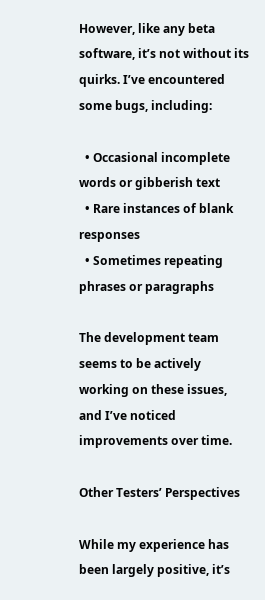However, like any beta software, it’s not without its quirks. I’ve encountered some bugs, including:

  • Occasional incomplete words or gibberish text
  • Rare instances of blank responses
  • Sometimes repeating phrases or paragraphs

The development team seems to be actively working on these issues, and I’ve noticed improvements over time.

Other Testers’ Perspectives

While my experience has been largely positive, it’s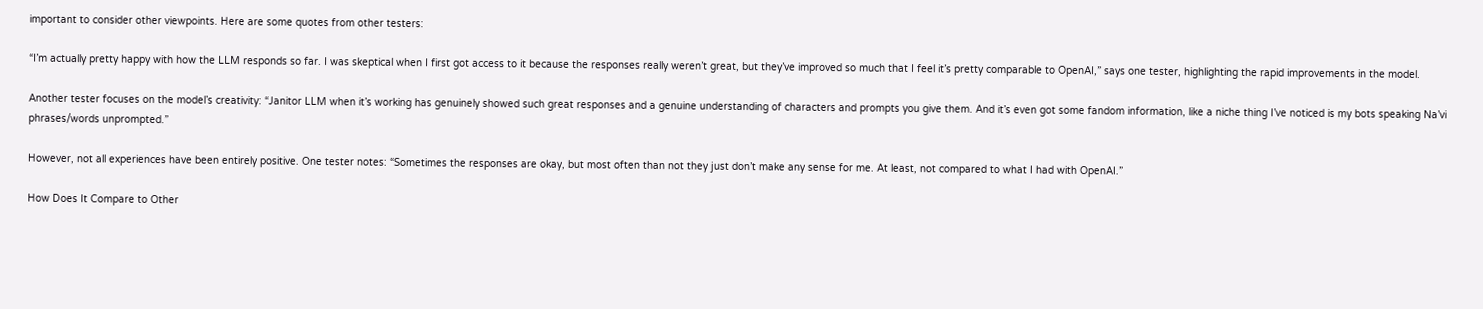important to consider other viewpoints. Here are some quotes from other testers:

“I’m actually pretty happy with how the LLM responds so far. I was skeptical when I first got access to it because the responses really weren’t great, but they’ve improved so much that I feel it’s pretty comparable to OpenAI,” says one tester, highlighting the rapid improvements in the model.

Another tester focuses on the model’s creativity: “Janitor LLM when it’s working has genuinely showed such great responses and a genuine understanding of characters and prompts you give them. And it’s even got some fandom information, like a niche thing I’ve noticed is my bots speaking Na’vi phrases/words unprompted.”

However, not all experiences have been entirely positive. One tester notes: “Sometimes the responses are okay, but most often than not they just don’t make any sense for me. At least, not compared to what I had with OpenAI.”

How Does It Compare to Other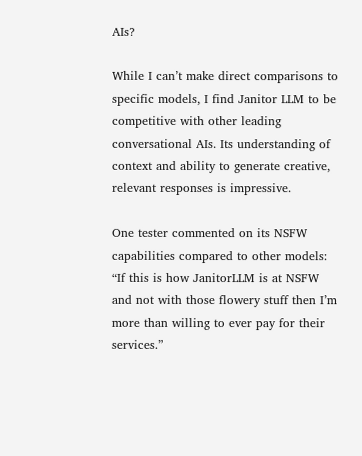AIs?

While I can’t make direct comparisons to specific models, I find Janitor LLM to be competitive with other leading conversational AIs. Its understanding of context and ability to generate creative, relevant responses is impressive.

One tester commented on its NSFW capabilities compared to other models: “If this is how JanitorLLM is at NSFW and not with those flowery stuff then I’m more than willing to ever pay for their services.”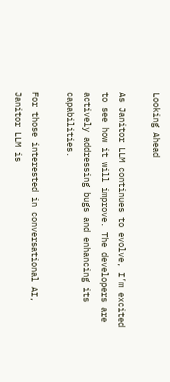Looking Ahead

As Janitor LLM continues to evolve, I’m excited to see how it will improve. The developers are actively addressing bugs and enhancing its capabilities.

For those interested in conversational AI, Janitor LLM is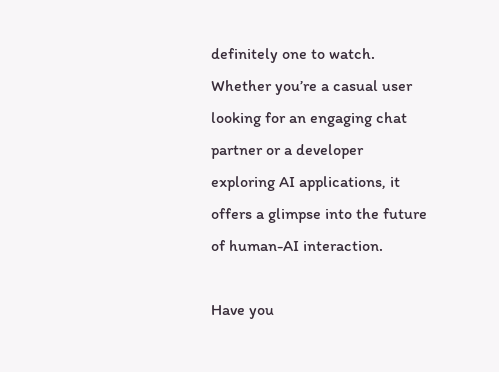definitely one to watch. Whether you’re a casual user looking for an engaging chat partner or a developer exploring AI applications, it offers a glimpse into the future of human-AI interaction.

Have you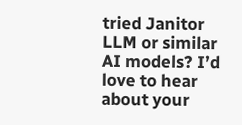tried Janitor LLM or similar AI models? I’d love to hear about your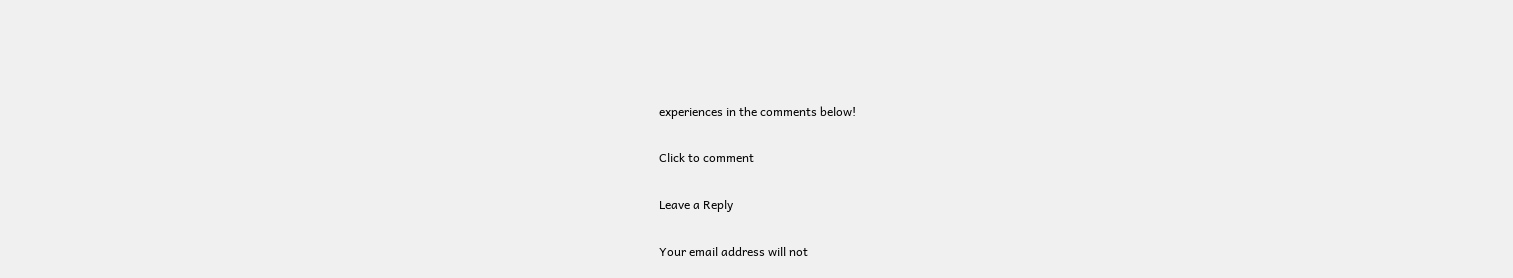experiences in the comments below!

Click to comment

Leave a Reply

Your email address will not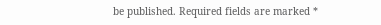be published. Required fields are marked *